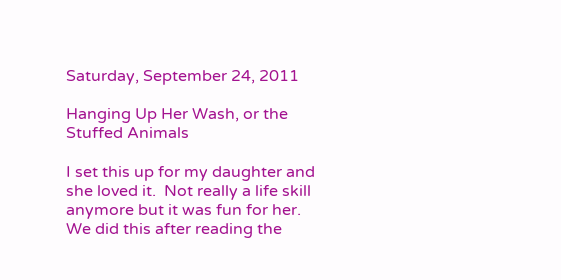Saturday, September 24, 2011

Hanging Up Her Wash, or the Stuffed Animals

I set this up for my daughter and she loved it.  Not really a life skill anymore but it was fun for her.  We did this after reading the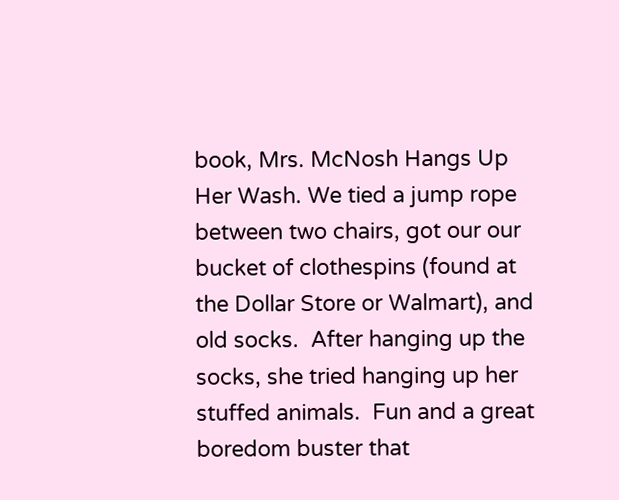book, Mrs. McNosh Hangs Up Her Wash. We tied a jump rope between two chairs, got our our bucket of clothespins (found at the Dollar Store or Walmart), and old socks.  After hanging up the socks, she tried hanging up her stuffed animals.  Fun and a great boredom buster that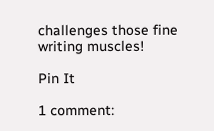challenges those fine writing muscles!

Pin It

1 comment: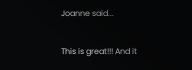Joanne said...

This is great!!! And it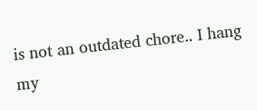is not an outdated chore.. I hang my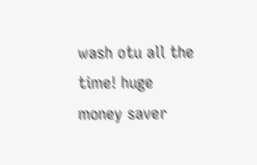wash otu all the time! huge money saver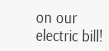on our electric bill!